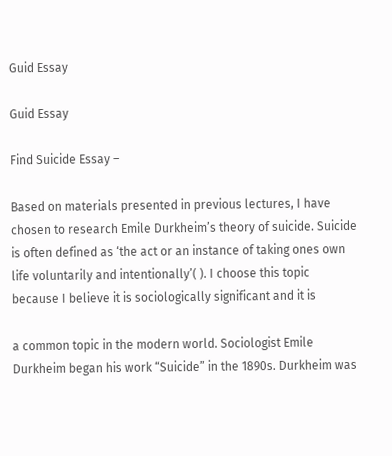Guid Essay

Guid Essay

Find Suicide Essay –

Based on materials presented in previous lectures, I have chosen to research Emile Durkheim’s theory of suicide. Suicide is often defined as ‘the act or an instance of taking ones own life voluntarily and intentionally’( ). I choose this topic because I believe it is sociologically significant and it is

a common topic in the modern world. Sociologist Emile Durkheim began his work “Suicide” in the 1890s. Durkheim was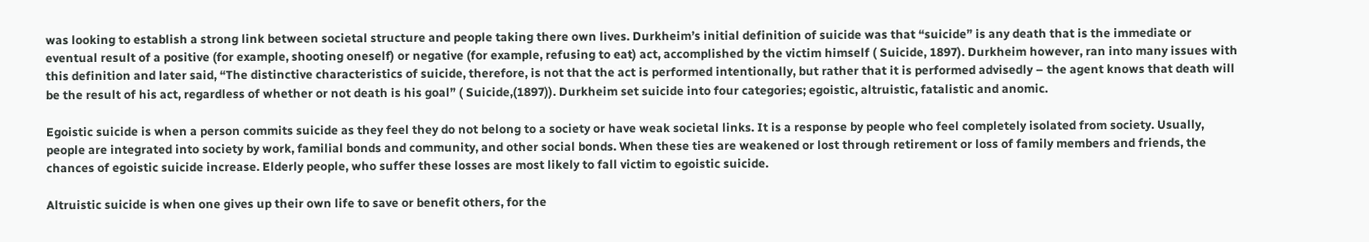was looking to establish a strong link between societal structure and people taking there own lives. Durkheim’s initial definition of suicide was that “suicide” is any death that is the immediate or eventual result of a positive (for example, shooting oneself) or negative (for example, refusing to eat) act, accomplished by the victim himself ( Suicide, 1897). Durkheim however, ran into many issues with this definition and later said, “The distinctive characteristics of suicide, therefore, is not that the act is performed intentionally, but rather that it is performed advisedly – the agent knows that death will be the result of his act, regardless of whether or not death is his goal” ( Suicide,(1897)). Durkheim set suicide into four categories; egoistic, altruistic, fatalistic and anomic.

Egoistic suicide is when a person commits suicide as they feel they do not belong to a society or have weak societal links. It is a response by people who feel completely isolated from society. Usually, people are integrated into society by work, familial bonds and community, and other social bonds. When these ties are weakened or lost through retirement or loss of family members and friends, the chances of egoistic suicide increase. Elderly people, who suffer these losses are most likely to fall victim to egoistic suicide.

Altruistic suicide is when one gives up their own life to save or benefit others, for the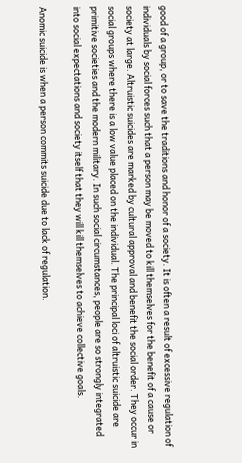good of a group, or to save the traditions and honor of a society. It is often a result of excessive regulation of individuals by social forces such that a person may be moved to kill themselves for the benefit of a cause or society at large. Altruistic suicides are marked by cultural approval and benefit the social order. They occur in social groups where there is a low value placed on the individual. The principal loci of altruistic suicide are primitive societies and the modern military. In such social circumstances, people are so strongly integrated into social expectations and society itself that they will kill themselves to achieve collective goals.

Anomic suicide is when a person commits suicide due to lack of regulation.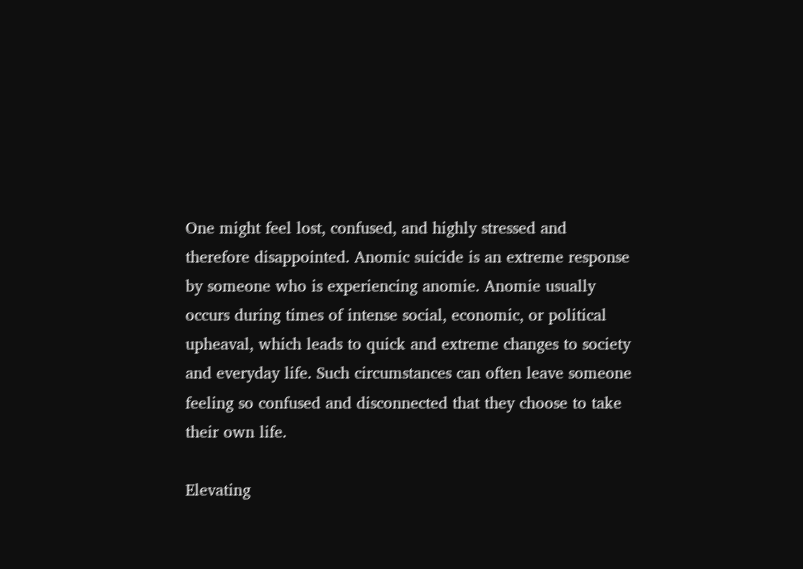One might feel lost, confused, and highly stressed and therefore disappointed. Anomic suicide is an extreme response by someone who is experiencing anomie. Anomie usually occurs during times of intense social, economic, or political upheaval, which leads to quick and extreme changes to society and everyday life. Such circumstances can often leave someone feeling so confused and disconnected that they choose to take their own life.

Elevating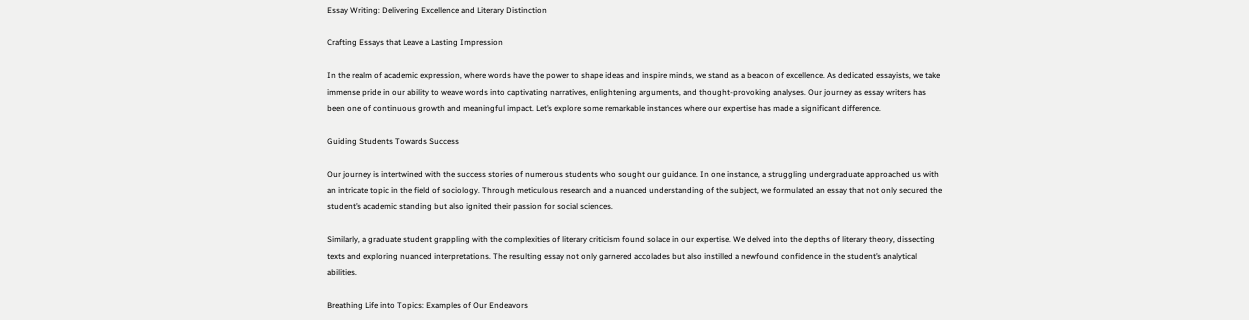Essay Writing: Delivering Excellence and Literary Distinction

Crafting Essays that Leave a Lasting Impression

In the realm of academic expression, where words have the power to shape ideas and inspire minds, we stand as a beacon of excellence. As dedicated essayists, we take immense pride in our ability to weave words into captivating narratives, enlightening arguments, and thought-provoking analyses. Our journey as essay writers has been one of continuous growth and meaningful impact. Let’s explore some remarkable instances where our expertise has made a significant difference.

Guiding Students Towards Success

Our journey is intertwined with the success stories of numerous students who sought our guidance. In one instance, a struggling undergraduate approached us with an intricate topic in the field of sociology. Through meticulous research and a nuanced understanding of the subject, we formulated an essay that not only secured the student’s academic standing but also ignited their passion for social sciences.

Similarly, a graduate student grappling with the complexities of literary criticism found solace in our expertise. We delved into the depths of literary theory, dissecting texts and exploring nuanced interpretations. The resulting essay not only garnered accolades but also instilled a newfound confidence in the student’s analytical abilities.

Breathing Life into Topics: Examples of Our Endeavors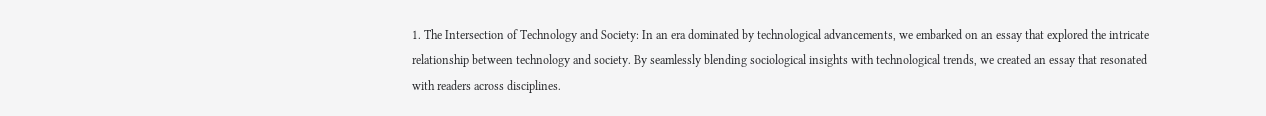1. The Intersection of Technology and Society: In an era dominated by technological advancements, we embarked on an essay that explored the intricate relationship between technology and society. By seamlessly blending sociological insights with technological trends, we created an essay that resonated with readers across disciplines.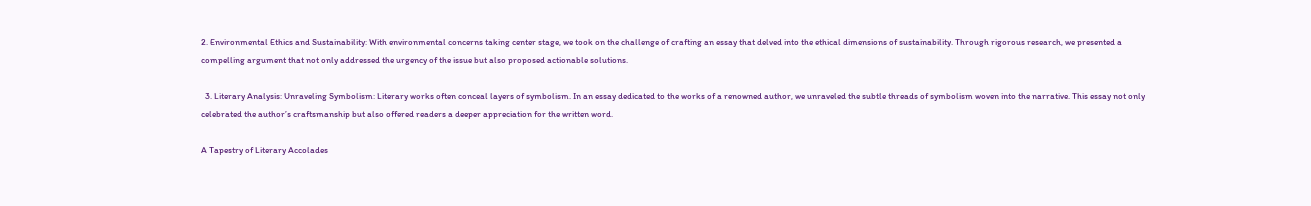2. Environmental Ethics and Sustainability: With environmental concerns taking center stage, we took on the challenge of crafting an essay that delved into the ethical dimensions of sustainability. Through rigorous research, we presented a compelling argument that not only addressed the urgency of the issue but also proposed actionable solutions.

  3. Literary Analysis: Unraveling Symbolism: Literary works often conceal layers of symbolism. In an essay dedicated to the works of a renowned author, we unraveled the subtle threads of symbolism woven into the narrative. This essay not only celebrated the author’s craftsmanship but also offered readers a deeper appreciation for the written word.

A Tapestry of Literary Accolades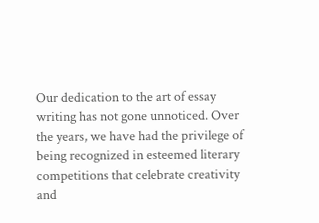Our dedication to the art of essay writing has not gone unnoticed. Over the years, we have had the privilege of being recognized in esteemed literary competitions that celebrate creativity and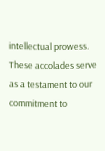intellectual prowess. These accolades serve as a testament to our commitment to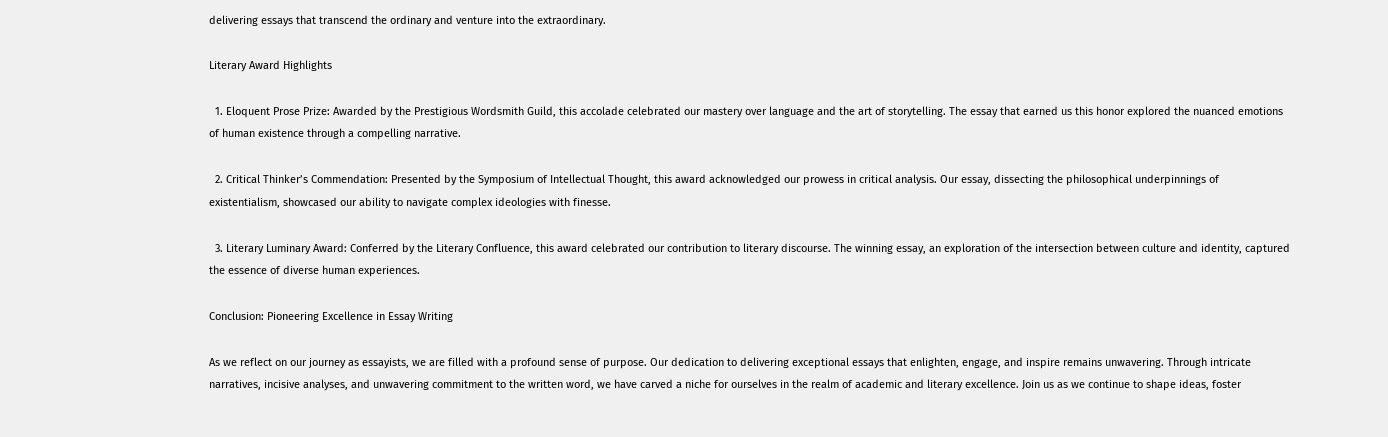delivering essays that transcend the ordinary and venture into the extraordinary.

Literary Award Highlights

  1. Eloquent Prose Prize: Awarded by the Prestigious Wordsmith Guild, this accolade celebrated our mastery over language and the art of storytelling. The essay that earned us this honor explored the nuanced emotions of human existence through a compelling narrative.

  2. Critical Thinker’s Commendation: Presented by the Symposium of Intellectual Thought, this award acknowledged our prowess in critical analysis. Our essay, dissecting the philosophical underpinnings of existentialism, showcased our ability to navigate complex ideologies with finesse.

  3. Literary Luminary Award: Conferred by the Literary Confluence, this award celebrated our contribution to literary discourse. The winning essay, an exploration of the intersection between culture and identity, captured the essence of diverse human experiences.

Conclusion: Pioneering Excellence in Essay Writing

As we reflect on our journey as essayists, we are filled with a profound sense of purpose. Our dedication to delivering exceptional essays that enlighten, engage, and inspire remains unwavering. Through intricate narratives, incisive analyses, and unwavering commitment to the written word, we have carved a niche for ourselves in the realm of academic and literary excellence. Join us as we continue to shape ideas, foster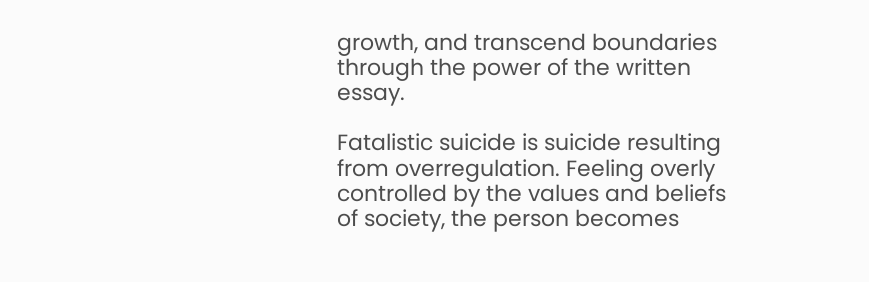growth, and transcend boundaries through the power of the written essay.

Fatalistic suicide is suicide resulting from overregulation. Feeling overly controlled by the values and beliefs of society, the person becomes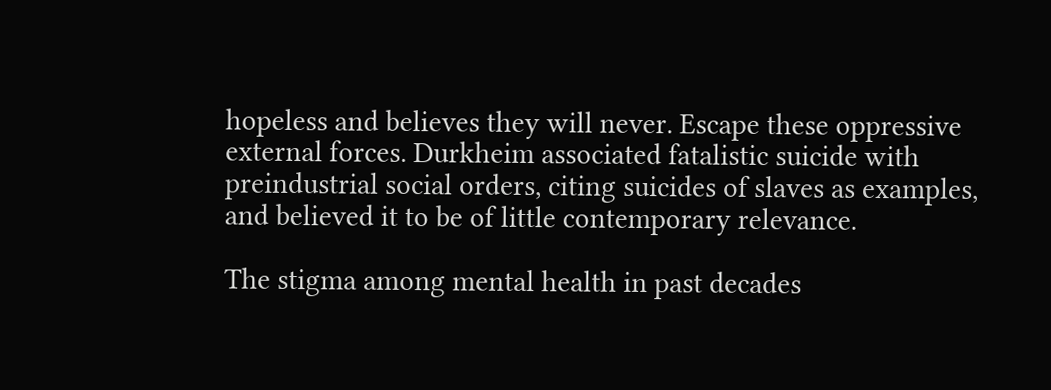hopeless and believes they will never. Escape these oppressive external forces. Durkheim associated fatalistic suicide with preindustrial social orders, citing suicides of slaves as examples, and believed it to be of little contemporary relevance.

The stigma among mental health in past decades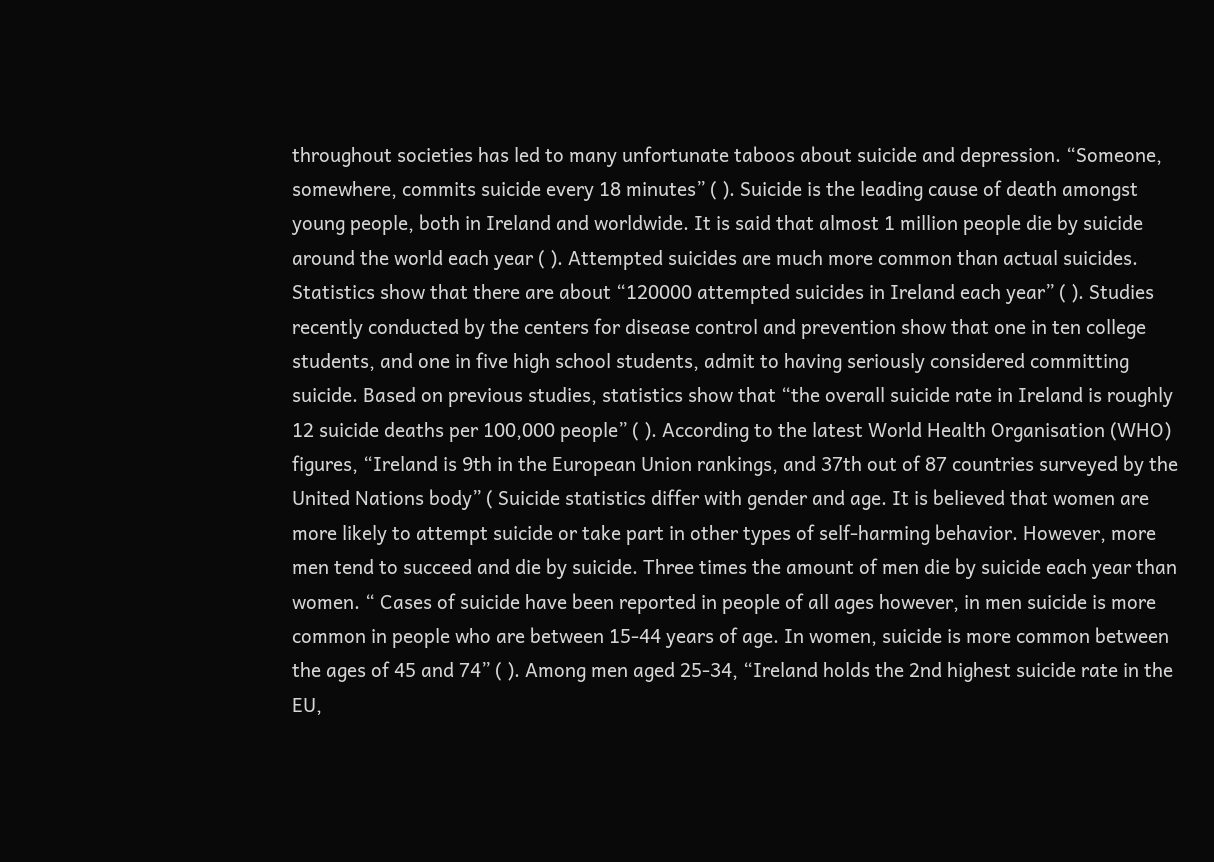throughout societies has led to many unfortunate taboos about suicide and depression. “Someone, somewhere, commits suicide every 18 minutes” ( ). Suicide is the leading cause of death amongst young people, both in Ireland and worldwide. It is said that almost 1 million people die by suicide around the world each year ( ). Attempted suicides are much more common than actual suicides. Statistics show that there are about “120000 attempted suicides in Ireland each year” ( ). Studies recently conducted by the centers for disease control and prevention show that one in ten college students, and one in five high school students, admit to having seriously considered committing suicide. Based on previous studies, statistics show that “the overall suicide rate in Ireland is roughly 12 suicide deaths per 100,000 people” ( ). According to the latest World Health Organisation (WHO) figures, “Ireland is 9th in the European Union rankings, and 37th out of 87 countries surveyed by the United Nations body” ( Suicide statistics differ with gender and age. It is believed that women are more likely to attempt suicide or take part in other types of self-harming behavior. However, more men tend to succeed and die by suicide. Three times the amount of men die by suicide each year than women. “ Cases of suicide have been reported in people of all ages however, in men suicide is more common in people who are between 15-44 years of age. In women, suicide is more common between the ages of 45 and 74” ( ). Among men aged 25-34, “Ireland holds the 2nd highest suicide rate in the EU,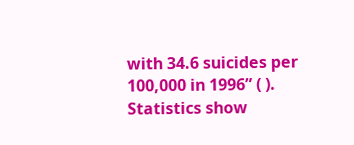with 34.6 suicides per 100,000 in 1996” ( ). Statistics show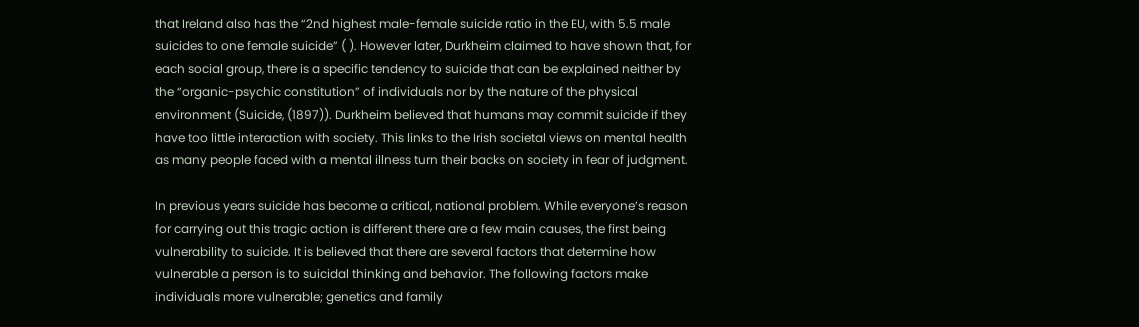that Ireland also has the “2nd highest male-female suicide ratio in the EU, with 5.5 male suicides to one female suicide” ( ). However later, Durkheim claimed to have shown that, for each social group, there is a specific tendency to suicide that can be explained neither by the “organic-psychic constitution” of individuals nor by the nature of the physical environment (Suicide, (1897)). Durkheim believed that humans may commit suicide if they have too little interaction with society. This links to the Irish societal views on mental health as many people faced with a mental illness turn their backs on society in fear of judgment.

In previous years suicide has become a critical, national problem. While everyone’s reason for carrying out this tragic action is different there are a few main causes, the first being vulnerability to suicide. It is believed that there are several factors that determine how vulnerable a person is to suicidal thinking and behavior. The following factors make individuals more vulnerable; genetics and family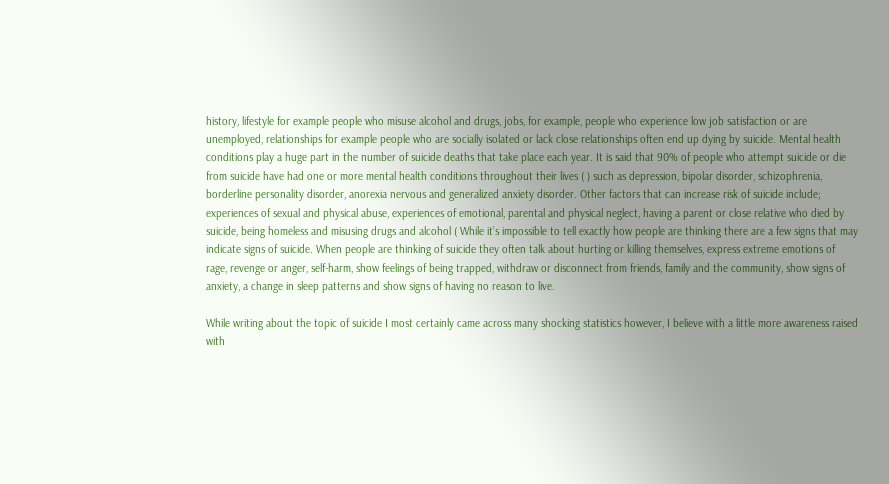history, lifestyle for example people who misuse alcohol and drugs, jobs, for example, people who experience low job satisfaction or are unemployed, relationships for example people who are socially isolated or lack close relationships often end up dying by suicide. Mental health conditions play a huge part in the number of suicide deaths that take place each year. It is said that 90% of people who attempt suicide or die from suicide have had one or more mental health conditions throughout their lives ( ) such as depression, bipolar disorder, schizophrenia, borderline personality disorder, anorexia nervous and generalized anxiety disorder. Other factors that can increase risk of suicide include; experiences of sexual and physical abuse, experiences of emotional, parental and physical neglect, having a parent or close relative who died by suicide, being homeless and misusing drugs and alcohol ( While it’s impossible to tell exactly how people are thinking there are a few signs that may indicate signs of suicide. When people are thinking of suicide they often talk about hurting or killing themselves, express extreme emotions of rage, revenge or anger, self-harm, show feelings of being trapped, withdraw or disconnect from friends, family and the community, show signs of anxiety, a change in sleep patterns and show signs of having no reason to live.

While writing about the topic of suicide I most certainly came across many shocking statistics however, I believe with a little more awareness raised with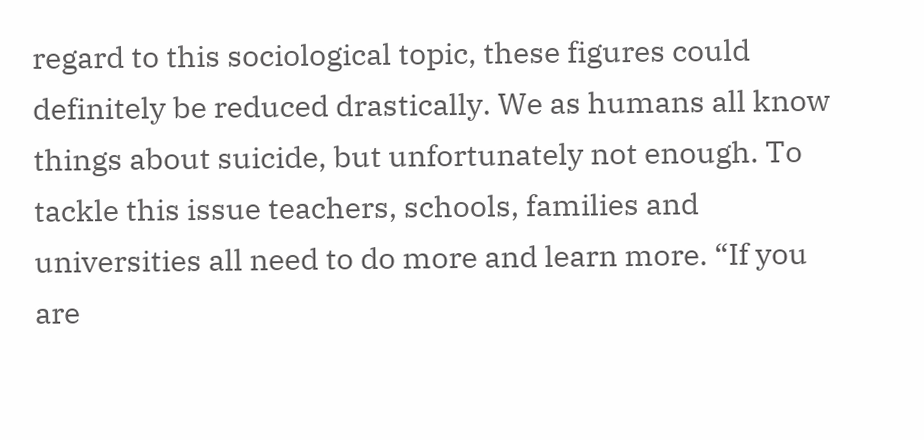regard to this sociological topic, these figures could definitely be reduced drastically. We as humans all know things about suicide, but unfortunately not enough. To tackle this issue teachers, schools, families and universities all need to do more and learn more. “If you are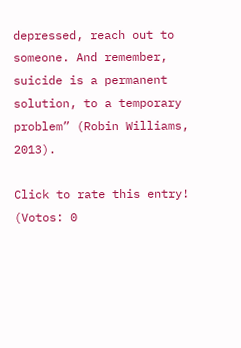depressed, reach out to someone. And remember, suicide is a permanent solution, to a temporary problem” (Robin Williams, 2013).

Click to rate this entry!
(Votos: 0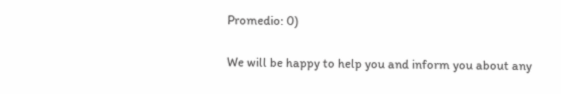Promedio: 0)


We will be happy to help you and inform you about any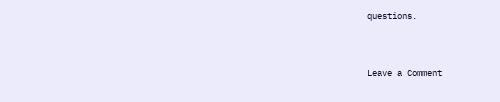questions.


Leave a Comment